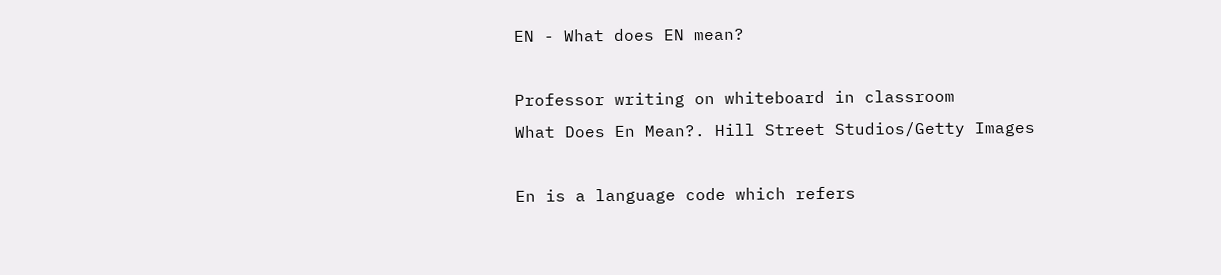EN - What does EN mean?

Professor writing on whiteboard in classroom
What Does En Mean?. Hill Street Studios/Getty Images

En is a language code which refers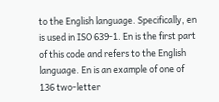to the English language. Specifically, en is used in ISO 639-1. En is the first part of this code and refers to the English language. En is an example of one of 136 two-letter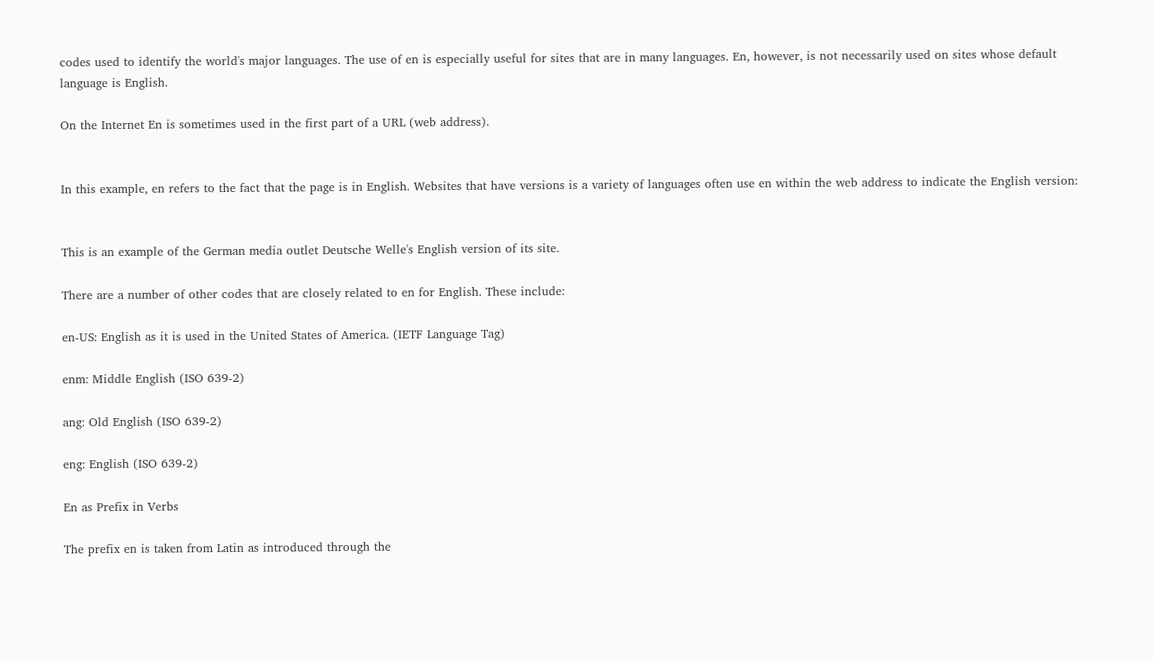codes used to identify the world's major languages. The use of en is especially useful for sites that are in many languages. En, however, is not necessarily used on sites whose default language is English.

On the Internet En is sometimes used in the first part of a URL (web address).


In this example, en refers to the fact that the page is in English. Websites that have versions is a variety of languages often use en within the web address to indicate the English version:


This is an example of the German media outlet Deutsche Welle's English version of its site.

There are a number of other codes that are closely related to en for English. These include:

en-US: English as it is used in the United States of America. (IETF Language Tag)

enm: Middle English (ISO 639-2)

ang: Old English (ISO 639-2)

eng: English (ISO 639-2)

En as Prefix in Verbs

The prefix en is taken from Latin as introduced through the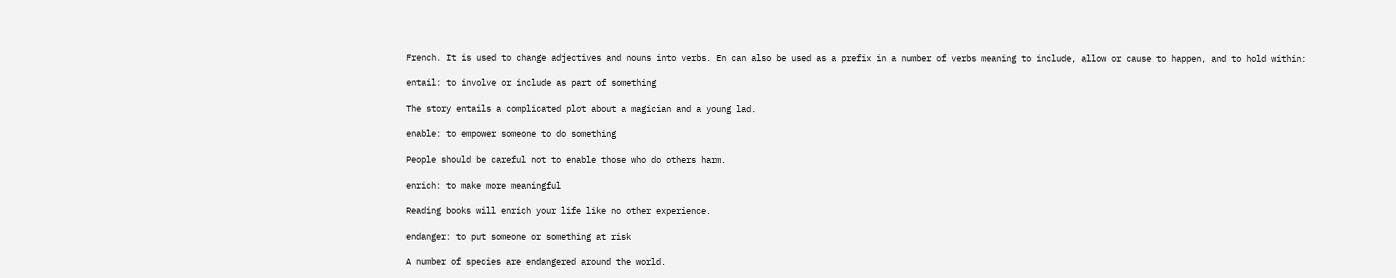French. It is used to change adjectives and nouns into verbs. En can also be used as a prefix in a number of verbs meaning to include, allow or cause to happen, and to hold within:

entail: to involve or include as part of something

The story entails a complicated plot about a magician and a young lad.

enable: to empower someone to do something

People should be careful not to enable those who do others harm.

enrich: to make more meaningful

Reading books will enrich your life like no other experience.

endanger: to put someone or something at risk

A number of species are endangered around the world.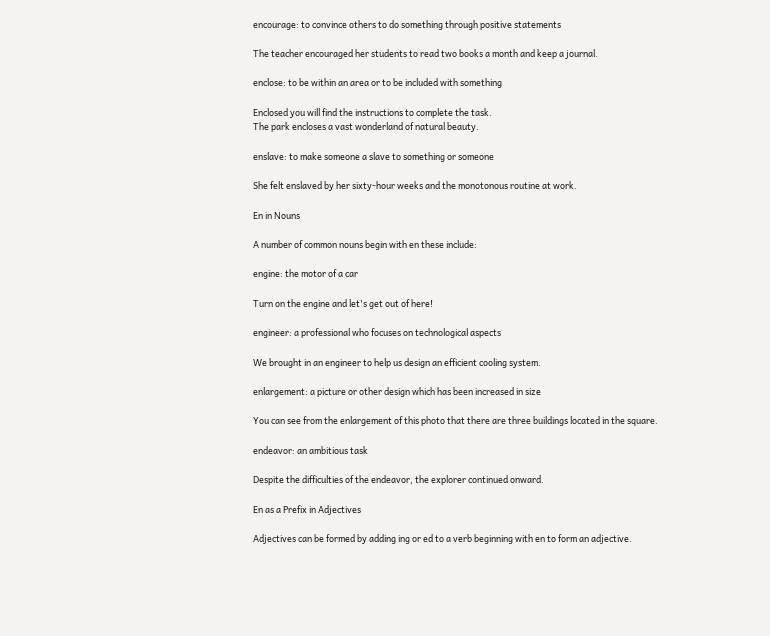encourage: to convince others to do something through positive statements

The teacher encouraged her students to read two books a month and keep a journal.

enclose: to be within an area or to be included with something

Enclosed you will find the instructions to complete the task.
The park encloses a vast wonderland of natural beauty.

enslave: to make someone a slave to something or someone

She felt enslaved by her sixty-hour weeks and the monotonous routine at work.

En in Nouns

A number of common nouns begin with en these include:

engine: the motor of a car

Turn on the engine and let's get out of here!

engineer: a professional who focuses on technological aspects

We brought in an engineer to help us design an efficient cooling system.

enlargement: a picture or other design which has been increased in size

You can see from the enlargement of this photo that there are three buildings located in the square.

endeavor: an ambitious task

Despite the difficulties of the endeavor, the explorer continued onward.

En as a Prefix in Adjectives

Adjectives can be formed by adding ing or ed to a verb beginning with en to form an adjective.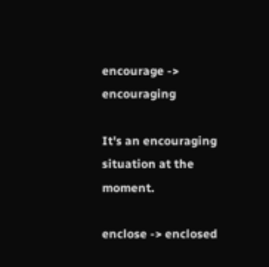encourage -> encouraging

It's an encouraging situation at the moment.

enclose -> enclosed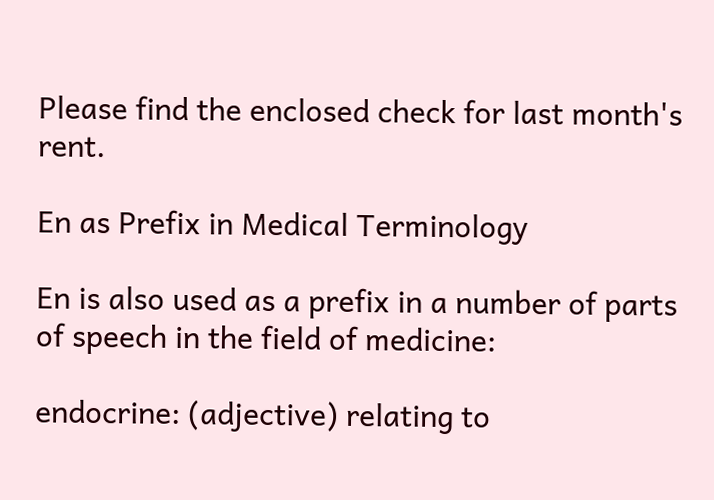Please find the enclosed check for last month's rent.

En as Prefix in Medical Terminology

En is also used as a prefix in a number of parts of speech in the field of medicine:

endocrine: (adjective) relating to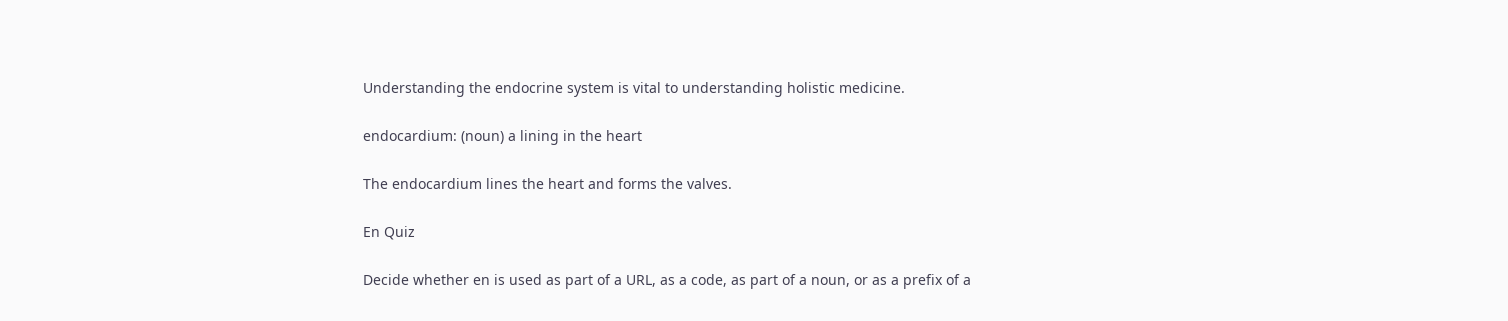Understanding the endocrine system is vital to understanding holistic medicine.

endocardium: (noun) a lining in the heart

The endocardium lines the heart and forms the valves.

En Quiz

Decide whether en is used as part of a URL, as a code, as part of a noun, or as a prefix of a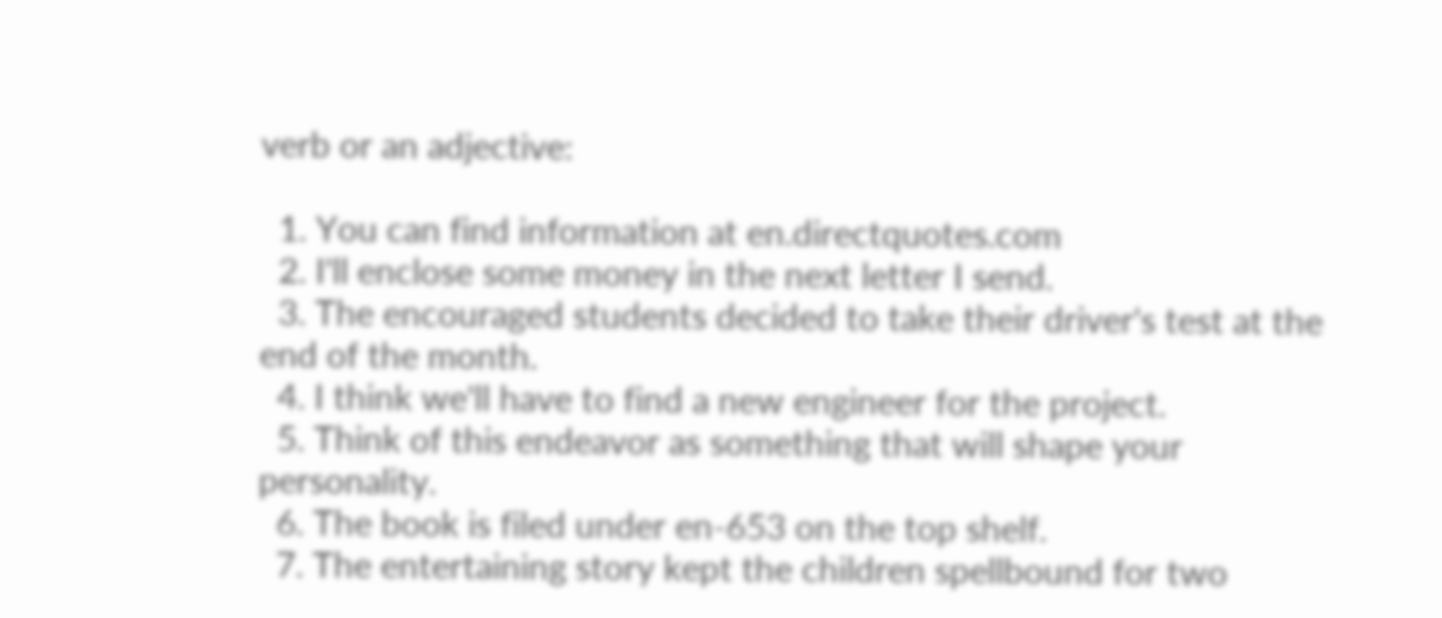verb or an adjective:

  1. You can find information at en.directquotes.com
  2. I'll enclose some money in the next letter I send.
  3. The encouraged students decided to take their driver's test at the end of the month.
  4. I think we'll have to find a new engineer for the project.
  5. Think of this endeavor as something that will shape your personality.
  6. The book is filed under en-653 on the top shelf.
  7. The entertaining story kept the children spellbound for two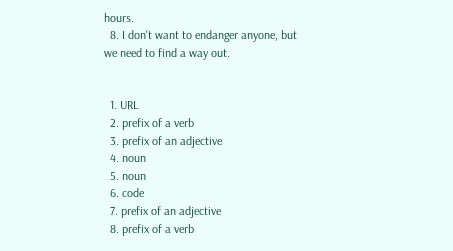hours.
  8. I don't want to endanger anyone, but we need to find a way out.


  1. URL
  2. prefix of a verb
  3. prefix of an adjective
  4. noun
  5. noun
  6. code
  7. prefix of an adjective
  8. prefix of a verb